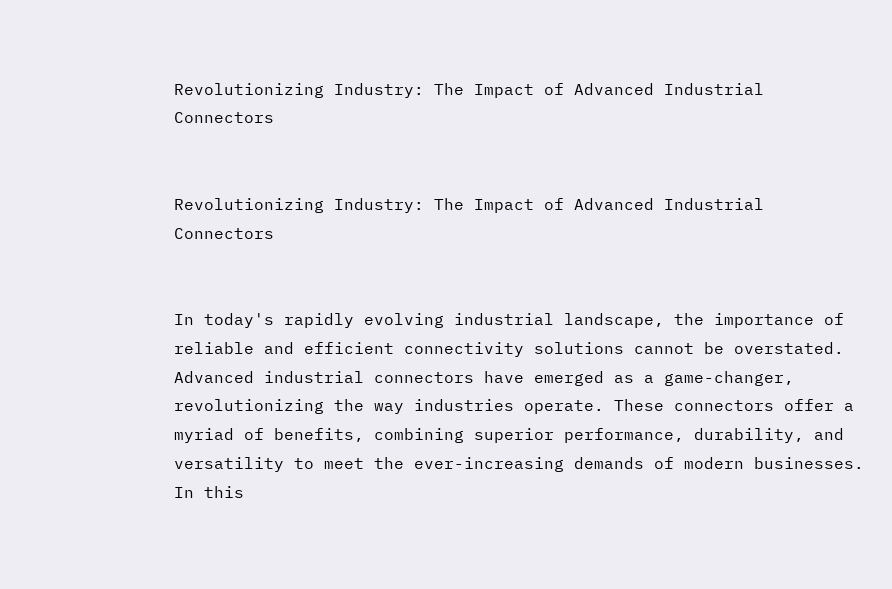Revolutionizing Industry: The Impact of Advanced Industrial Connectors


Revolutionizing Industry: The Impact of Advanced Industrial Connectors


In today's rapidly evolving industrial landscape, the importance of reliable and efficient connectivity solutions cannot be overstated. Advanced industrial connectors have emerged as a game-changer, revolutionizing the way industries operate. These connectors offer a myriad of benefits, combining superior performance, durability, and versatility to meet the ever-increasing demands of modern businesses. In this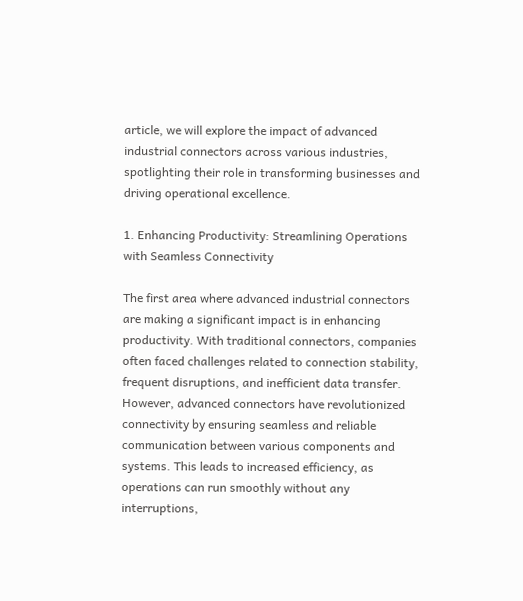article, we will explore the impact of advanced industrial connectors across various industries, spotlighting their role in transforming businesses and driving operational excellence.

1. Enhancing Productivity: Streamlining Operations with Seamless Connectivity

The first area where advanced industrial connectors are making a significant impact is in enhancing productivity. With traditional connectors, companies often faced challenges related to connection stability, frequent disruptions, and inefficient data transfer. However, advanced connectors have revolutionized connectivity by ensuring seamless and reliable communication between various components and systems. This leads to increased efficiency, as operations can run smoothly without any interruptions,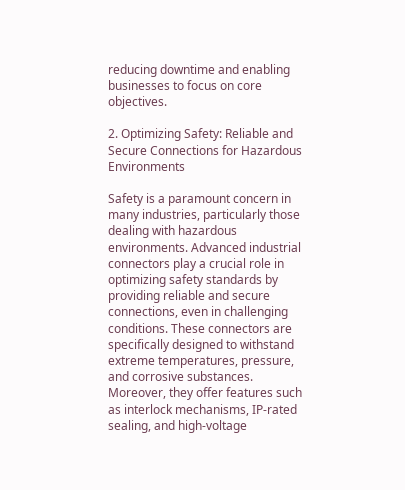reducing downtime and enabling businesses to focus on core objectives.

2. Optimizing Safety: Reliable and Secure Connections for Hazardous Environments

Safety is a paramount concern in many industries, particularly those dealing with hazardous environments. Advanced industrial connectors play a crucial role in optimizing safety standards by providing reliable and secure connections, even in challenging conditions. These connectors are specifically designed to withstand extreme temperatures, pressure, and corrosive substances. Moreover, they offer features such as interlock mechanisms, IP-rated sealing, and high-voltage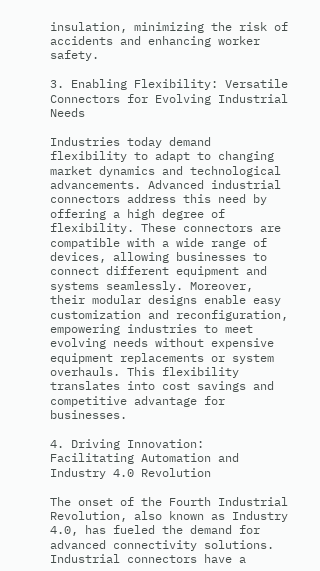insulation, minimizing the risk of accidents and enhancing worker safety.

3. Enabling Flexibility: Versatile Connectors for Evolving Industrial Needs

Industries today demand flexibility to adapt to changing market dynamics and technological advancements. Advanced industrial connectors address this need by offering a high degree of flexibility. These connectors are compatible with a wide range of devices, allowing businesses to connect different equipment and systems seamlessly. Moreover, their modular designs enable easy customization and reconfiguration, empowering industries to meet evolving needs without expensive equipment replacements or system overhauls. This flexibility translates into cost savings and competitive advantage for businesses.

4. Driving Innovation: Facilitating Automation and Industry 4.0 Revolution

The onset of the Fourth Industrial Revolution, also known as Industry 4.0, has fueled the demand for advanced connectivity solutions. Industrial connectors have a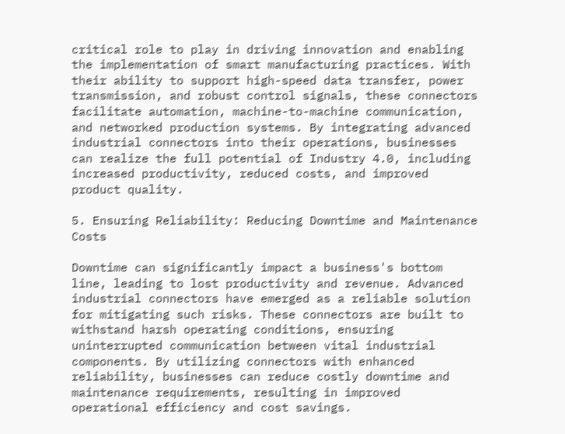critical role to play in driving innovation and enabling the implementation of smart manufacturing practices. With their ability to support high-speed data transfer, power transmission, and robust control signals, these connectors facilitate automation, machine-to-machine communication, and networked production systems. By integrating advanced industrial connectors into their operations, businesses can realize the full potential of Industry 4.0, including increased productivity, reduced costs, and improved product quality.

5. Ensuring Reliability: Reducing Downtime and Maintenance Costs

Downtime can significantly impact a business's bottom line, leading to lost productivity and revenue. Advanced industrial connectors have emerged as a reliable solution for mitigating such risks. These connectors are built to withstand harsh operating conditions, ensuring uninterrupted communication between vital industrial components. By utilizing connectors with enhanced reliability, businesses can reduce costly downtime and maintenance requirements, resulting in improved operational efficiency and cost savings.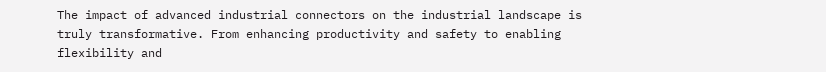The impact of advanced industrial connectors on the industrial landscape is truly transformative. From enhancing productivity and safety to enabling flexibility and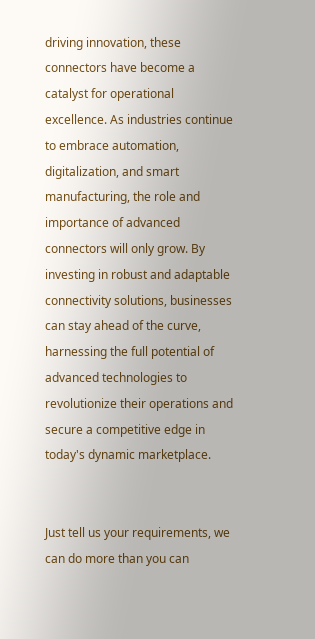driving innovation, these connectors have become a catalyst for operational excellence. As industries continue to embrace automation, digitalization, and smart manufacturing, the role and importance of advanced connectors will only grow. By investing in robust and adaptable connectivity solutions, businesses can stay ahead of the curve, harnessing the full potential of advanced technologies to revolutionize their operations and secure a competitive edge in today's dynamic marketplace.


Just tell us your requirements, we can do more than you can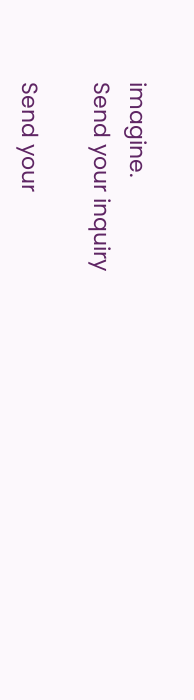imagine.
Send your inquiry

Send your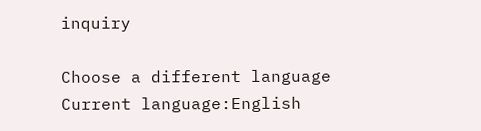inquiry

Choose a different language
Current language:English